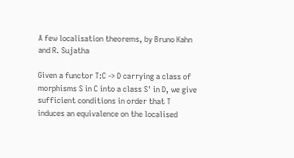A few localisation theorems, by Bruno Kahn and R. Sujatha

Given a functor T:C -> D carrying a class of morphisms S in C into a class S' in D, we give sufficient conditions in order that T induces an equivalence on the localised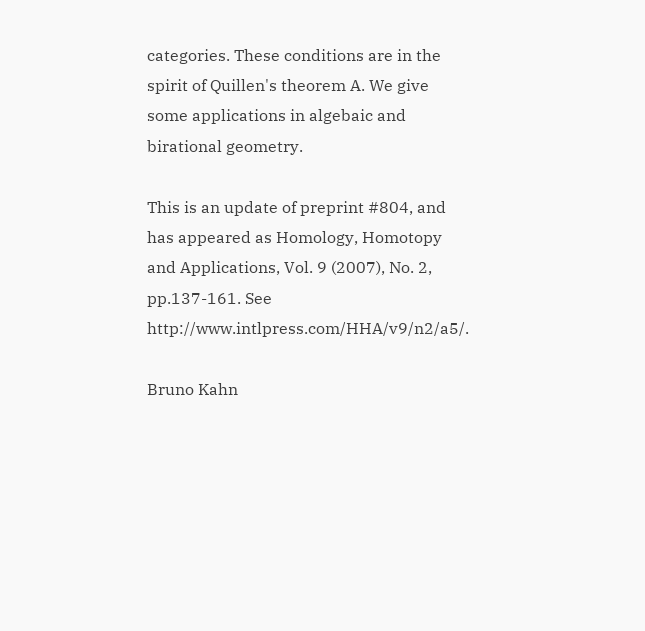categories. These conditions are in the spirit of Quillen's theorem A. We give some applications in algebaic and birational geometry.

This is an update of preprint #804, and has appeared as Homology, Homotopy and Applications, Vol. 9 (2007), No. 2, pp.137-161. See http://www.intlpress.com/HHA/v9/n2/a5/.

Bruno Kahn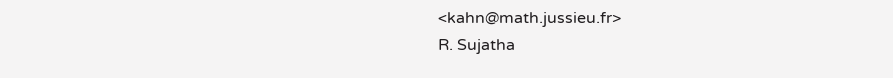<kahn@math.jussieu.fr>
R. Sujatha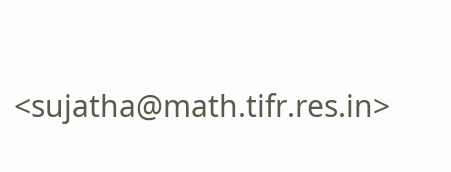<sujatha@math.tifr.res.in>